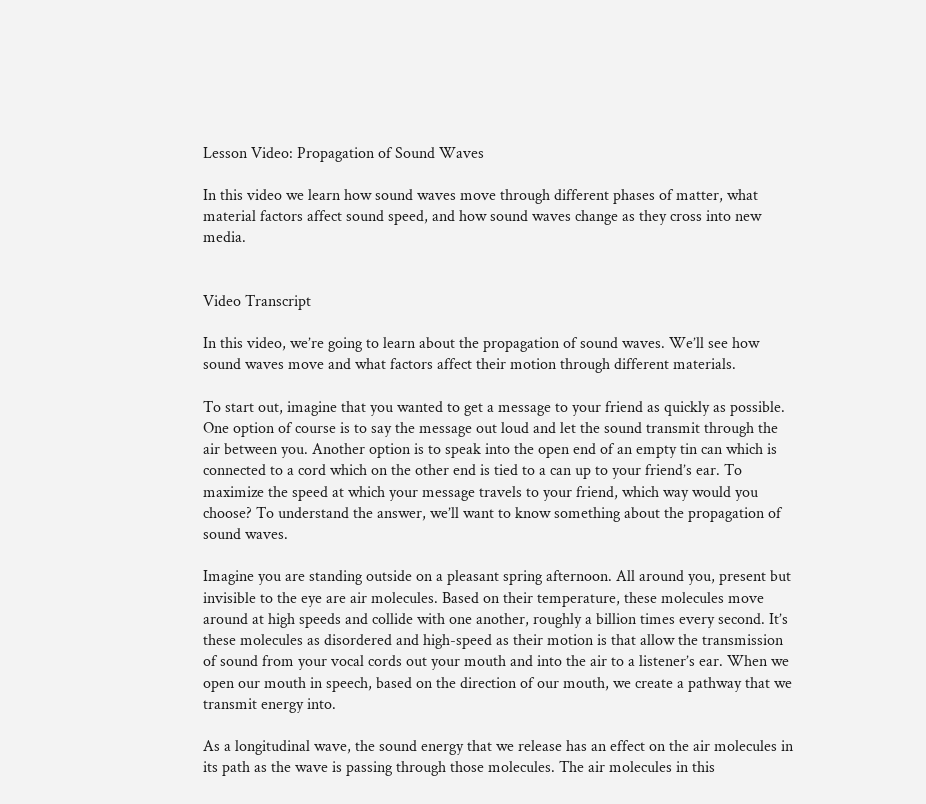Lesson Video: Propagation of Sound Waves

In this video we learn how sound waves move through different phases of matter, what material factors affect sound speed, and how sound waves change as they cross into new media.


Video Transcript

In this video, we’re going to learn about the propagation of sound waves. We’ll see how sound waves move and what factors affect their motion through different materials.

To start out, imagine that you wanted to get a message to your friend as quickly as possible. One option of course is to say the message out loud and let the sound transmit through the air between you. Another option is to speak into the open end of an empty tin can which is connected to a cord which on the other end is tied to a can up to your friend’s ear. To maximize the speed at which your message travels to your friend, which way would you choose? To understand the answer, we’ll want to know something about the propagation of sound waves.

Imagine you are standing outside on a pleasant spring afternoon. All around you, present but invisible to the eye are air molecules. Based on their temperature, these molecules move around at high speeds and collide with one another, roughly a billion times every second. It’s these molecules as disordered and high-speed as their motion is that allow the transmission of sound from your vocal cords out your mouth and into the air to a listener’s ear. When we open our mouth in speech, based on the direction of our mouth, we create a pathway that we transmit energy into.

As a longitudinal wave, the sound energy that we release has an effect on the air molecules in its path as the wave is passing through those molecules. The air molecules in this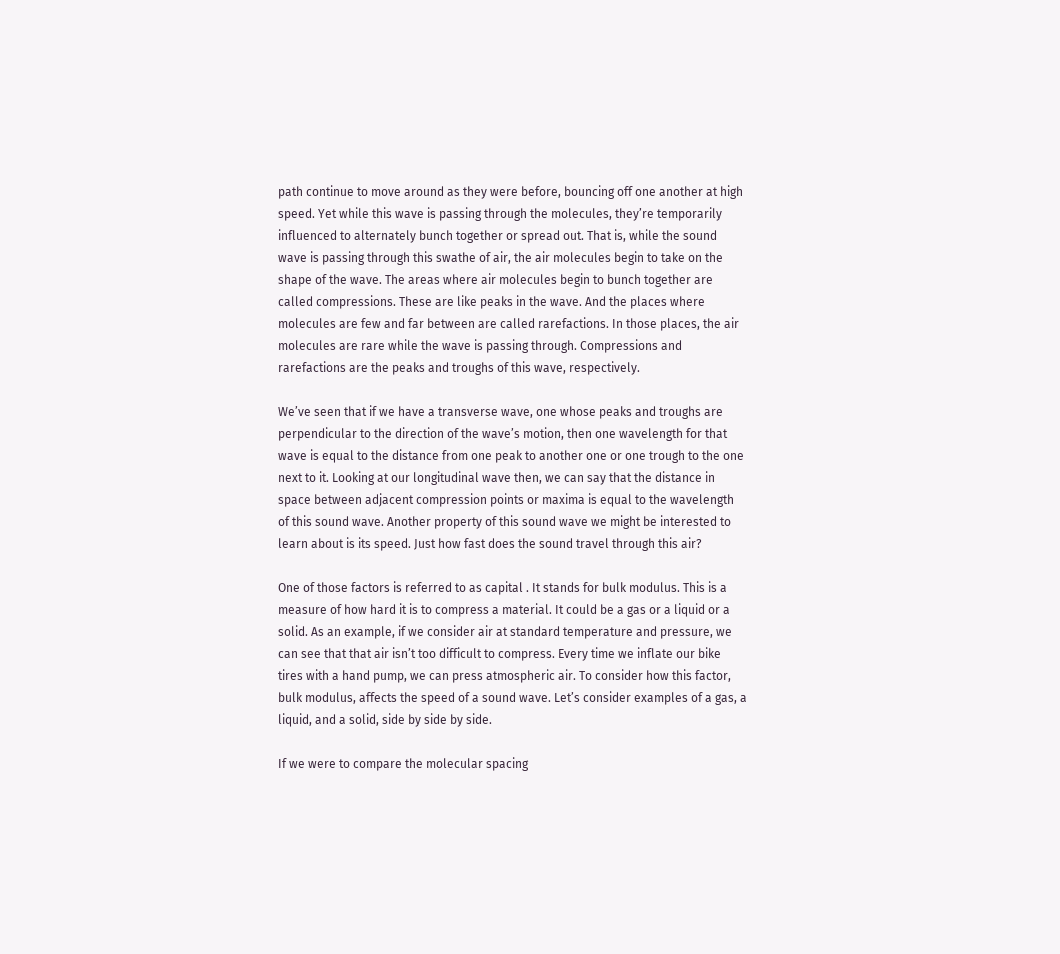path continue to move around as they were before, bouncing off one another at high speed. Yet while this wave is passing through the molecules, they’re temporarily influenced to alternately bunch together or spread out. That is, while the sound wave is passing through this swathe of air, the air molecules begin to take on the shape of the wave. The areas where air molecules begin to bunch together are called compressions. These are like peaks in the wave. And the places where molecules are few and far between are called rarefactions. In those places, the air molecules are rare while the wave is passing through. Compressions and rarefactions are the peaks and troughs of this wave, respectively.

We’ve seen that if we have a transverse wave, one whose peaks and troughs are perpendicular to the direction of the wave’s motion, then one wavelength for that wave is equal to the distance from one peak to another one or one trough to the one next to it. Looking at our longitudinal wave then, we can say that the distance in space between adjacent compression points or maxima is equal to the wavelength  of this sound wave. Another property of this sound wave we might be interested to learn about is its speed. Just how fast does the sound travel through this air?

One of those factors is referred to as capital . It stands for bulk modulus. This is a measure of how hard it is to compress a material. It could be a gas or a liquid or a solid. As an example, if we consider air at standard temperature and pressure, we can see that that air isn’t too difficult to compress. Every time we inflate our bike tires with a hand pump, we can press atmospheric air. To consider how this factor, bulk modulus, affects the speed of a sound wave. Let’s consider examples of a gas, a liquid, and a solid, side by side by side.

If we were to compare the molecular spacing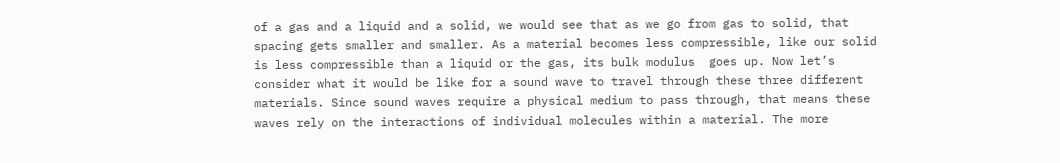of a gas and a liquid and a solid, we would see that as we go from gas to solid, that spacing gets smaller and smaller. As a material becomes less compressible, like our solid is less compressible than a liquid or the gas, its bulk modulus  goes up. Now let’s consider what it would be like for a sound wave to travel through these three different materials. Since sound waves require a physical medium to pass through, that means these waves rely on the interactions of individual molecules within a material. The more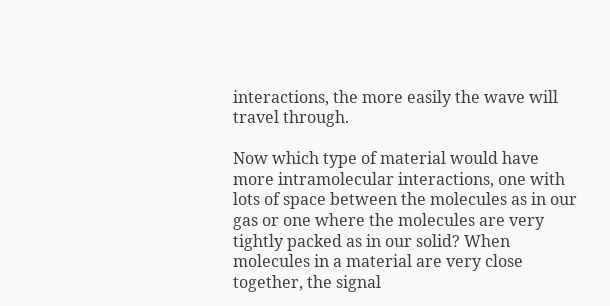interactions, the more easily the wave will travel through.

Now which type of material would have more intramolecular interactions, one with lots of space between the molecules as in our gas or one where the molecules are very tightly packed as in our solid? When molecules in a material are very close together, the signal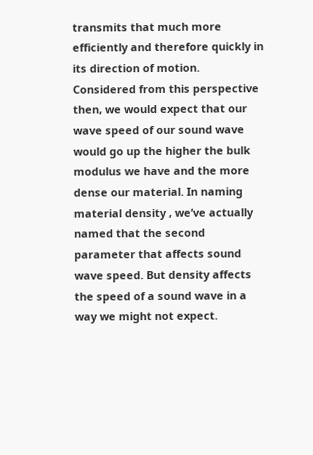transmits that much more efficiently and therefore quickly in its direction of motion. Considered from this perspective then, we would expect that our wave speed of our sound wave would go up the higher the bulk modulus we have and the more dense our material. In naming material density , we’ve actually named that the second parameter that affects sound wave speed. But density affects the speed of a sound wave in a way we might not expect.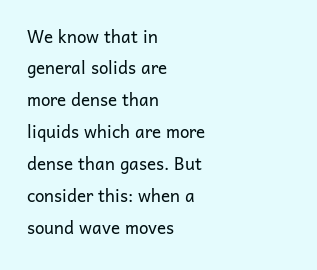We know that in general solids are more dense than liquids which are more dense than gases. But consider this: when a sound wave moves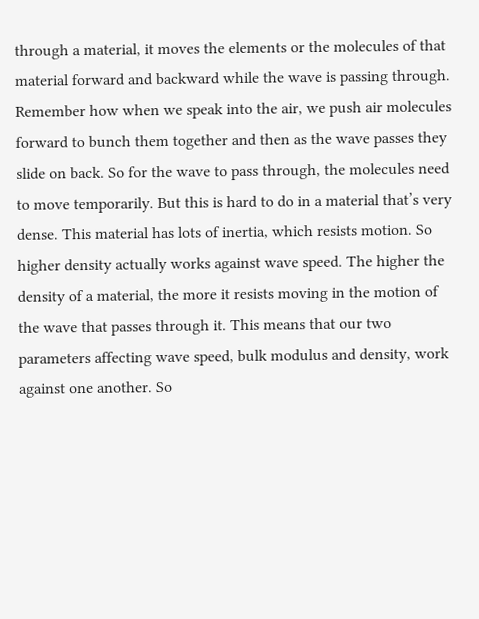through a material, it moves the elements or the molecules of that material forward and backward while the wave is passing through. Remember how when we speak into the air, we push air molecules forward to bunch them together and then as the wave passes they slide on back. So for the wave to pass through, the molecules need to move temporarily. But this is hard to do in a material that’s very dense. This material has lots of inertia, which resists motion. So higher density actually works against wave speed. The higher the density of a material, the more it resists moving in the motion of the wave that passes through it. This means that our two parameters affecting wave speed, bulk modulus and density, work against one another. So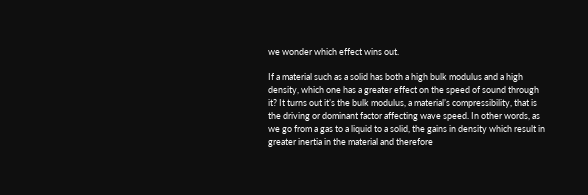we wonder which effect wins out.

If a material such as a solid has both a high bulk modulus and a high density, which one has a greater effect on the speed of sound through it? It turns out it’s the bulk modulus, a material’s compressibility, that is the driving or dominant factor affecting wave speed. In other words, as we go from a gas to a liquid to a solid, the gains in density which result in greater inertia in the material and therefore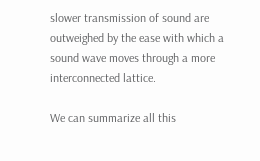slower transmission of sound are outweighed by the ease with which a sound wave moves through a more interconnected lattice.

We can summarize all this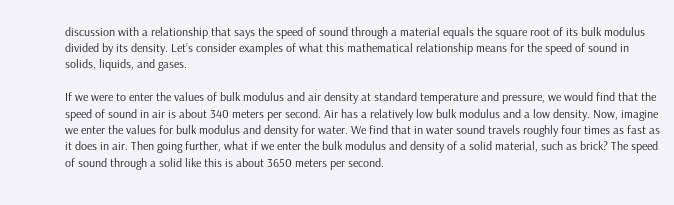discussion with a relationship that says the speed of sound through a material equals the square root of its bulk modulus divided by its density. Let’s consider examples of what this mathematical relationship means for the speed of sound in solids, liquids, and gases.

If we were to enter the values of bulk modulus and air density at standard temperature and pressure, we would find that the speed of sound in air is about 340 meters per second. Air has a relatively low bulk modulus and a low density. Now, imagine we enter the values for bulk modulus and density for water. We find that in water sound travels roughly four times as fast as it does in air. Then going further, what if we enter the bulk modulus and density of a solid material, such as brick? The speed of sound through a solid like this is about 3650 meters per second.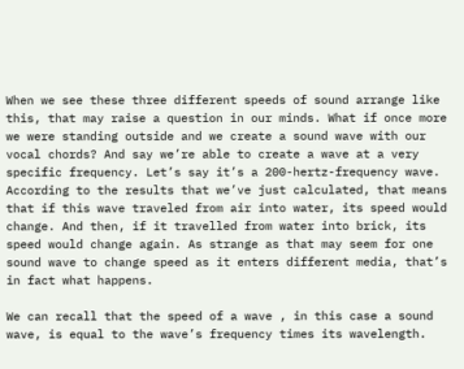When we see these three different speeds of sound arrange like this, that may raise a question in our minds. What if once more we were standing outside and we create a sound wave with our vocal chords? And say we’re able to create a wave at a very specific frequency. Let’s say it’s a 200-hertz-frequency wave. According to the results that we’ve just calculated, that means that if this wave traveled from air into water, its speed would change. And then, if it travelled from water into brick, its speed would change again. As strange as that may seem for one sound wave to change speed as it enters different media, that’s in fact what happens.

We can recall that the speed of a wave , in this case a sound wave, is equal to the wave’s frequency times its wavelength.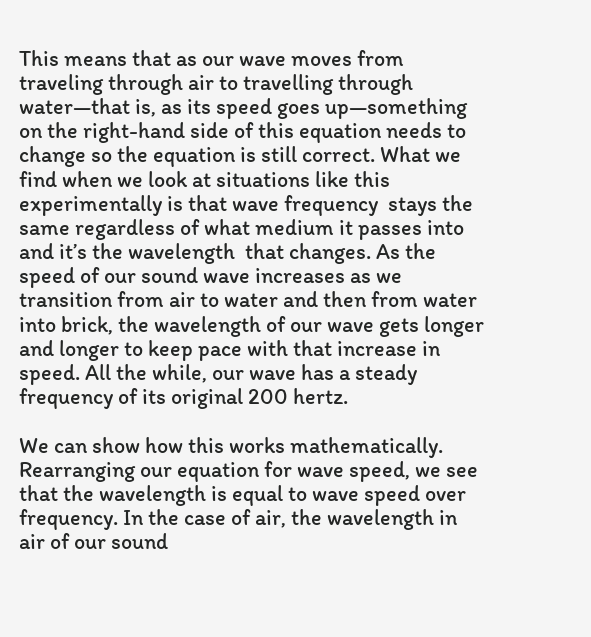This means that as our wave moves from traveling through air to travelling through water—that is, as its speed goes up—something on the right-hand side of this equation needs to change so the equation is still correct. What we find when we look at situations like this experimentally is that wave frequency  stays the same regardless of what medium it passes into and it’s the wavelength  that changes. As the speed of our sound wave increases as we transition from air to water and then from water into brick, the wavelength of our wave gets longer and longer to keep pace with that increase in speed. All the while, our wave has a steady frequency of its original 200 hertz.

We can show how this works mathematically. Rearranging our equation for wave speed, we see that the wavelength is equal to wave speed over frequency. In the case of air, the wavelength in air of our sound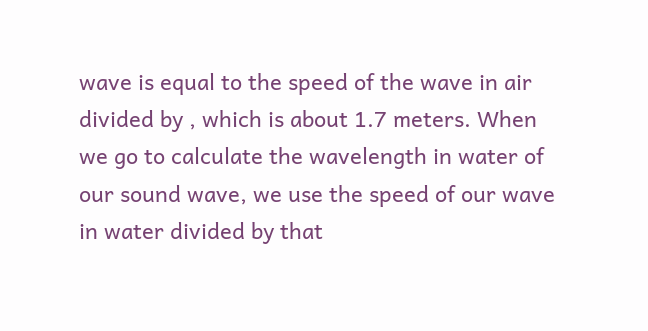wave is equal to the speed of the wave in air divided by , which is about 1.7 meters. When we go to calculate the wavelength in water of our sound wave, we use the speed of our wave in water divided by that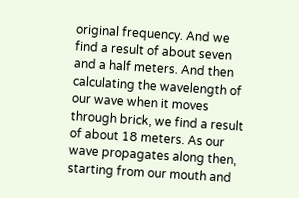original frequency. And we find a result of about seven and a half meters. And then calculating the wavelength of our wave when it moves through brick, we find a result of about 18 meters. As our wave propagates along then, starting from our mouth and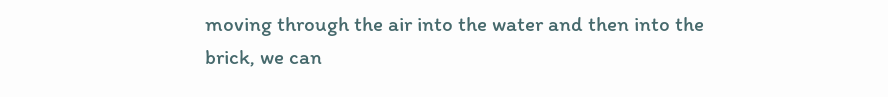moving through the air into the water and then into the brick, we can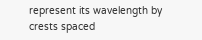represent its wavelength by crests spaced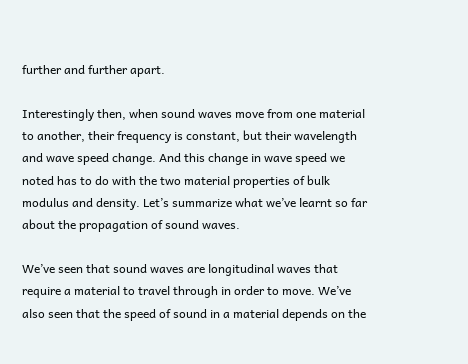further and further apart.

Interestingly then, when sound waves move from one material to another, their frequency is constant, but their wavelength and wave speed change. And this change in wave speed we noted has to do with the two material properties of bulk modulus and density. Let’s summarize what we’ve learnt so far about the propagation of sound waves.

We’ve seen that sound waves are longitudinal waves that require a material to travel through in order to move. We’ve also seen that the speed of sound in a material depends on the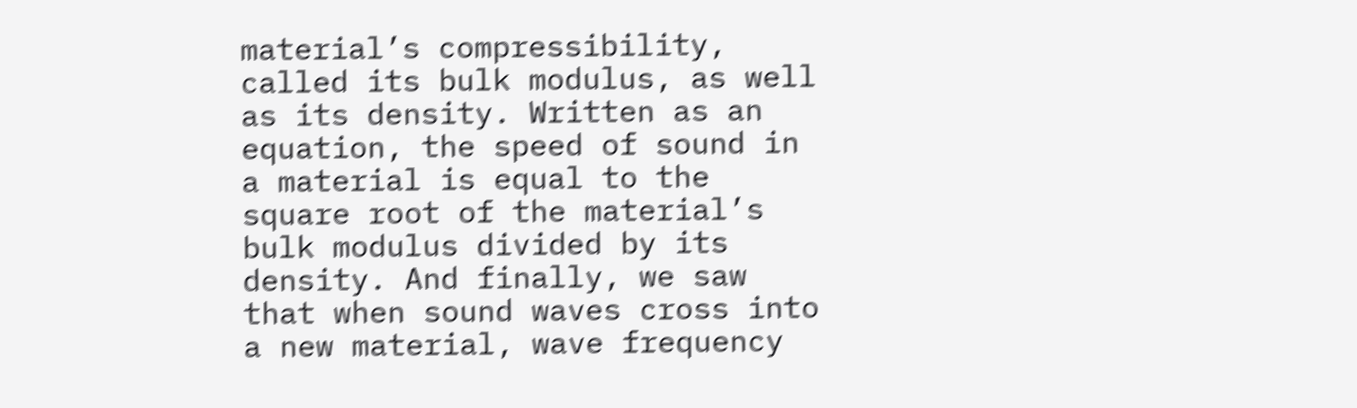material’s compressibility, called its bulk modulus, as well as its density. Written as an equation, the speed of sound in a material is equal to the square root of the material’s bulk modulus divided by its density. And finally, we saw that when sound waves cross into a new material, wave frequency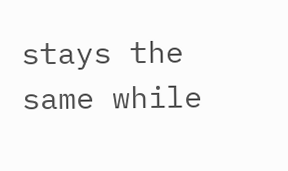stays the same while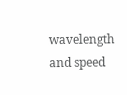wavelength and speed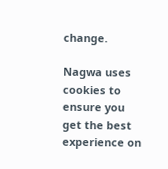change.

Nagwa uses cookies to ensure you get the best experience on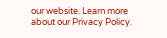our website. Learn more about our Privacy Policy.